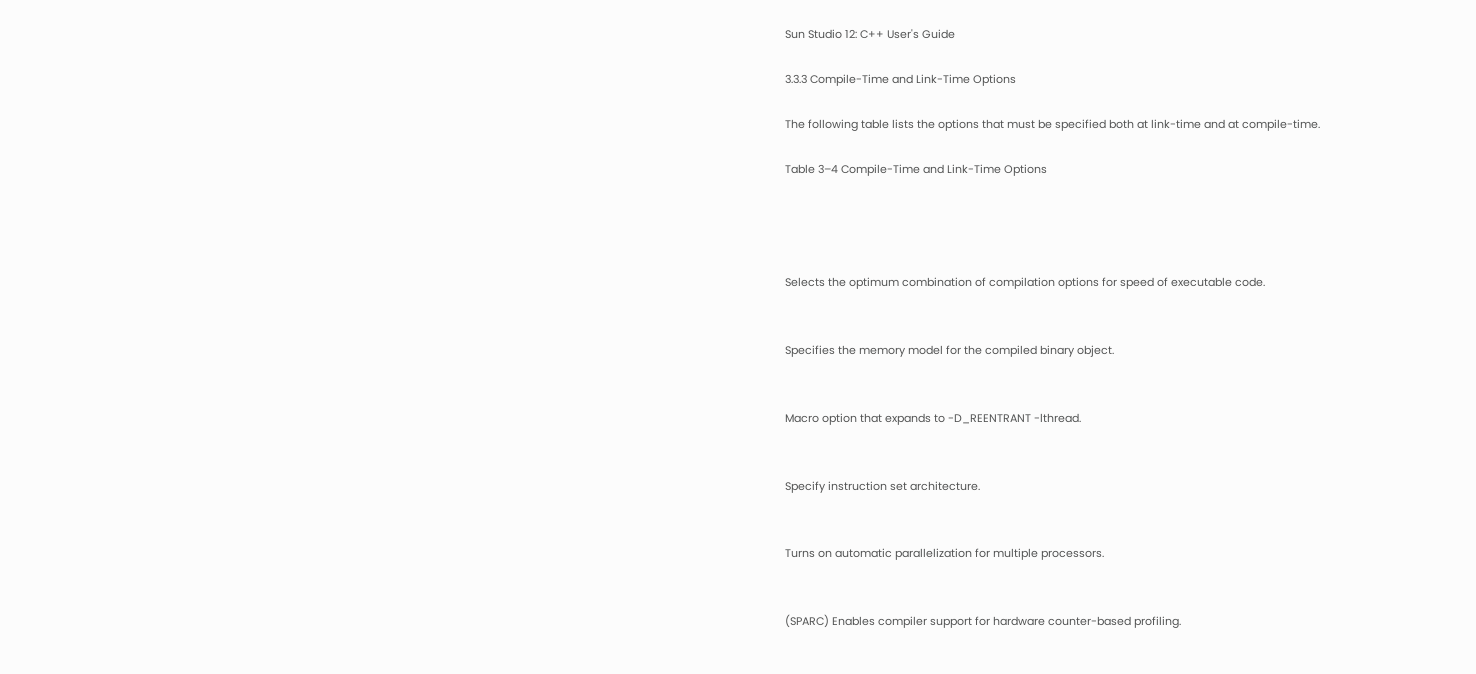Sun Studio 12: C++ User's Guide

3.3.3 Compile-Time and Link-Time Options

The following table lists the options that must be specified both at link-time and at compile-time.

Table 3–4 Compile-Time and Link-Time Options




Selects the optimum combination of compilation options for speed of executable code.


Specifies the memory model for the compiled binary object.


Macro option that expands to -D_REENTRANT -lthread.


Specify instruction set architecture.


Turns on automatic parallelization for multiple processors.


(SPARC) Enables compiler support for hardware counter-based profiling.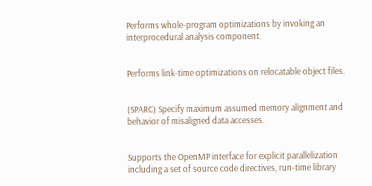Performs whole-program optimizations by invoking an interprocedural analysis component.


Performs link-time optimizations on relocatable object files.


(SPARC) Specify maximum assumed memory alignment and behavior of misaligned data accesses.


Supports the OpenMP interface for explicit parallelization including a set of source code directives, run-time library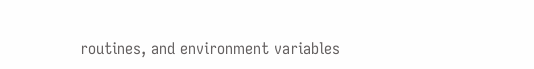routines, and environment variables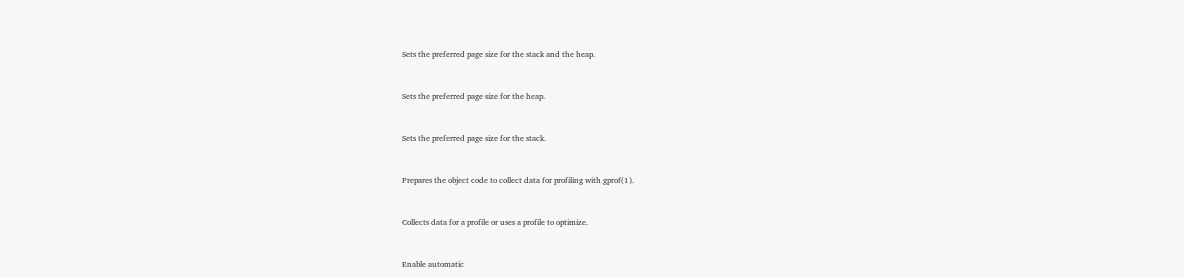Sets the preferred page size for the stack and the heap.


Sets the preferred page size for the heap.


Sets the preferred page size for the stack.


Prepares the object code to collect data for profiling with gprof(1).


Collects data for a profile or uses a profile to optimize.


Enable automatic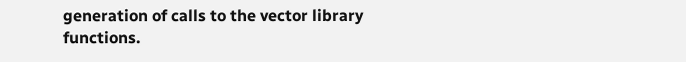generation of calls to the vector library functions.